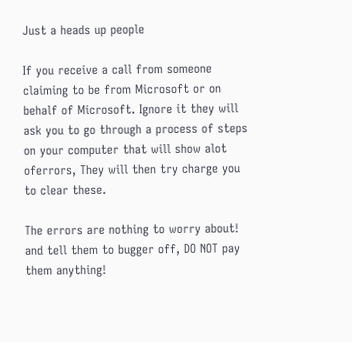Just a heads up people

If you receive a call from someone claiming to be from Microsoft or on behalf of Microsoft. Ignore it they will ask you to go through a process of steps on your computer that will show alot oferrors, They will then try charge you to clear these.

The errors are nothing to worry about! and tell them to bugger off, DO NOT pay them anything!